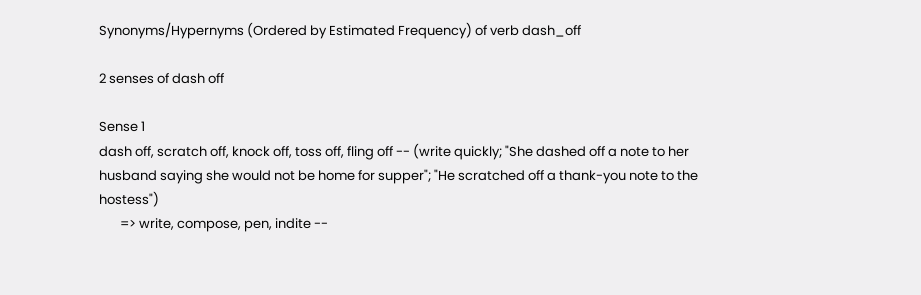Synonyms/Hypernyms (Ordered by Estimated Frequency) of verb dash_off

2 senses of dash off

Sense 1
dash off, scratch off, knock off, toss off, fling off -- (write quickly; "She dashed off a note to her husband saying she would not be home for supper"; "He scratched off a thank-you note to the hostess")
       => write, compose, pen, indite --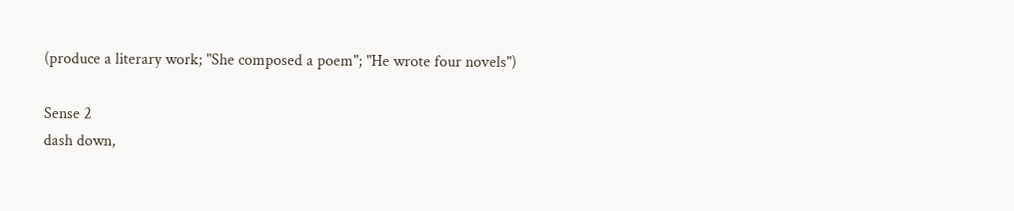(produce a literary work; "She composed a poem"; "He wrote four novels")

Sense 2
dash down,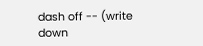dash off -- (write down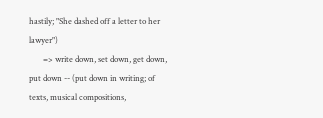hastily; "She dashed off a letter to her lawyer")
       => write down, set down, get down, put down -- (put down in writing; of texts, musical compositions,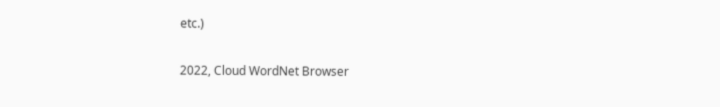etc.)

2022, Cloud WordNet Browser